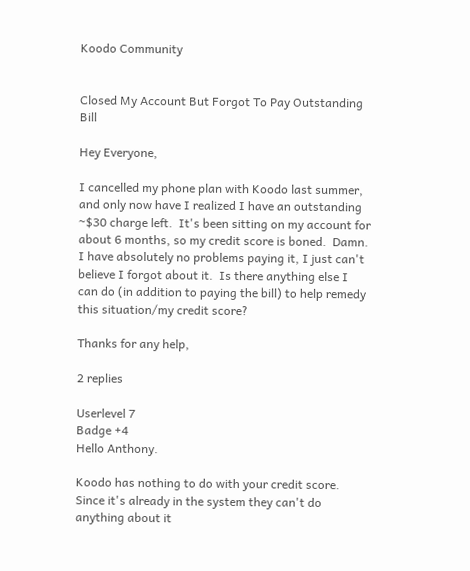Koodo Community


Closed My Account But Forgot To Pay Outstanding Bill

Hey Everyone,

I cancelled my phone plan with Koodo last summer, and only now have I realized I have an outstanding ~$30 charge left.  It's been sitting on my account for about 6 months, so my credit score is boned.  Damn.  I have absolutely no problems paying it, I just can't believe I forgot about it.  Is there anything else I can do (in addition to paying the bill) to help remedy this situation/my credit score?

Thanks for any help,

2 replies

Userlevel 7
Badge +4
Hello Anthony.

Koodo has nothing to do with your credit score. Since it's already in the system they can't do anything about it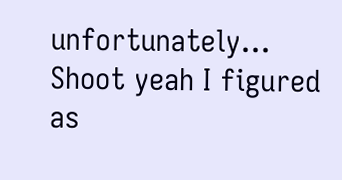unfortunately...
Shoot yeah I figured as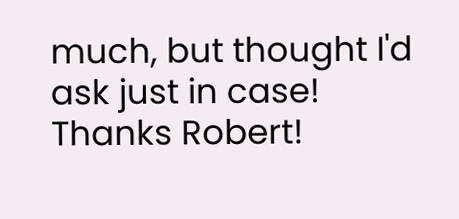much, but thought I'd ask just in case!  Thanks Robert!